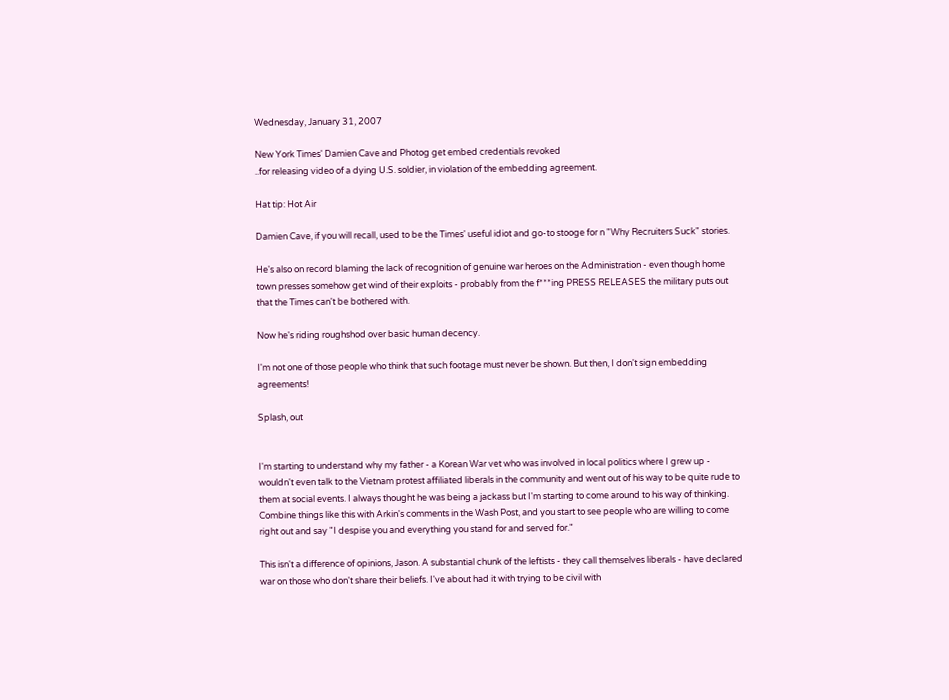Wednesday, January 31, 2007

New York Times' Damien Cave and Photog get embed credentials revoked
..for releasing video of a dying U.S. soldier, in violation of the embedding agreement.

Hat tip: Hot Air

Damien Cave, if you will recall, used to be the Times' useful idiot and go-to stooge for n "Why Recruiters Suck" stories.

He's also on record blaming the lack of recognition of genuine war heroes on the Administration - even though home town presses somehow get wind of their exploits - probably from the f***ing PRESS RELEASES the military puts out that the Times can't be bothered with.

Now he's riding roughshod over basic human decency.

I'm not one of those people who think that such footage must never be shown. But then, I don't sign embedding agreements!

Splash, out


I'm starting to understand why my father - a Korean War vet who was involved in local politics where I grew up - wouldn't even talk to the Vietnam protest affiliated liberals in the community and went out of his way to be quite rude to them at social events. I always thought he was being a jackass but I'm starting to come around to his way of thinking. Combine things like this with Arkin's comments in the Wash Post, and you start to see people who are willing to come right out and say "I despise you and everything you stand for and served for."

This isn't a difference of opinions, Jason. A substantial chunk of the leftists - they call themselves liberals - have declared war on those who don't share their beliefs. I've about had it with trying to be civil with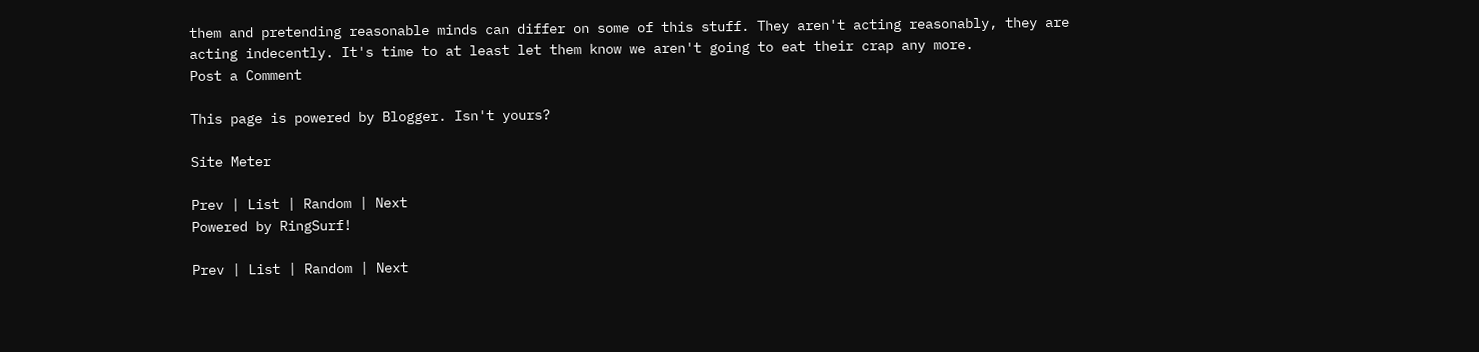them and pretending reasonable minds can differ on some of this stuff. They aren't acting reasonably, they are acting indecently. It's time to at least let them know we aren't going to eat their crap any more.
Post a Comment

This page is powered by Blogger. Isn't yours?

Site Meter

Prev | List | Random | Next
Powered by RingSurf!

Prev | List | Random | Next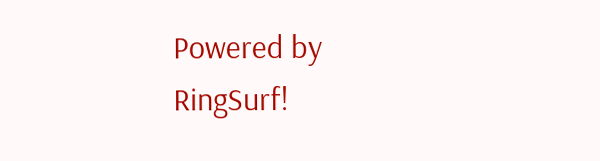Powered by RingSurf!